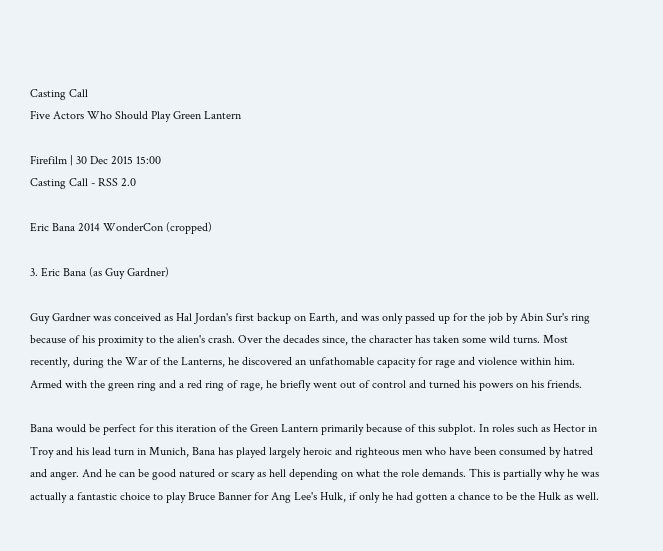Casting Call
Five Actors Who Should Play Green Lantern

Firefilm | 30 Dec 2015 15:00
Casting Call - RSS 2.0

Eric Bana 2014 WonderCon (cropped)

3. Eric Bana (as Guy Gardner)

Guy Gardner was conceived as Hal Jordan's first backup on Earth, and was only passed up for the job by Abin Sur's ring because of his proximity to the alien's crash. Over the decades since, the character has taken some wild turns. Most recently, during the War of the Lanterns, he discovered an unfathomable capacity for rage and violence within him. Armed with the green ring and a red ring of rage, he briefly went out of control and turned his powers on his friends.

Bana would be perfect for this iteration of the Green Lantern primarily because of this subplot. In roles such as Hector in Troy and his lead turn in Munich, Bana has played largely heroic and righteous men who have been consumed by hatred and anger. And he can be good natured or scary as hell depending on what the role demands. This is partially why he was actually a fantastic choice to play Bruce Banner for Ang Lee's Hulk, if only he had gotten a chance to be the Hulk as well.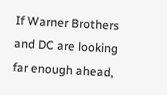If Warner Brothers and DC are looking far enough ahead,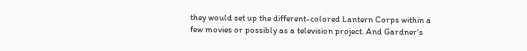they would set up the different-colored Lantern Corps within a few movies or possibly as a television project. And Gardner's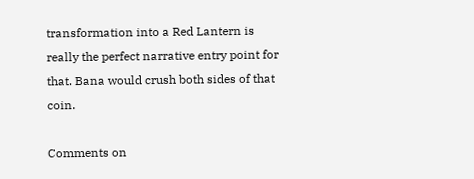transformation into a Red Lantern is really the perfect narrative entry point for that. Bana would crush both sides of that coin.

Comments on